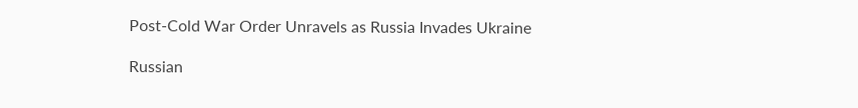Post-Cold War Order Unravels as Russia Invades Ukraine

Russian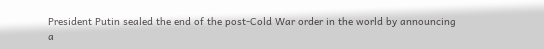President Putin sealed the end of the post-Cold War order in the world by announcing a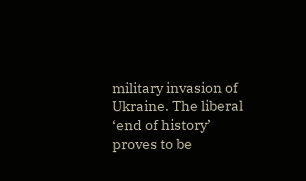military invasion of Ukraine. The liberal ‘end of history’ proves to be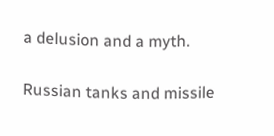a delusion and a myth.

Russian tanks and missile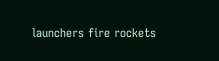launchers fire rockets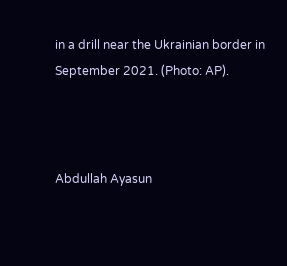in a drill near the Ukrainian border in September 2021. (Photo: AP).



Abdullah Ayasun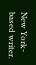New York-based writer.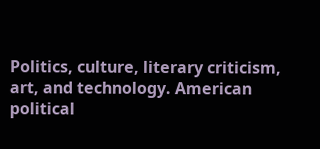Politics, culture, literary criticism, art, and technology. American political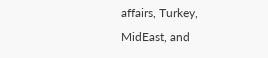affairs, Turkey, MidEast, and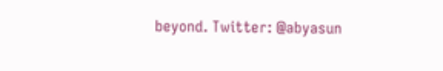beyond. Twitter: @abyasun